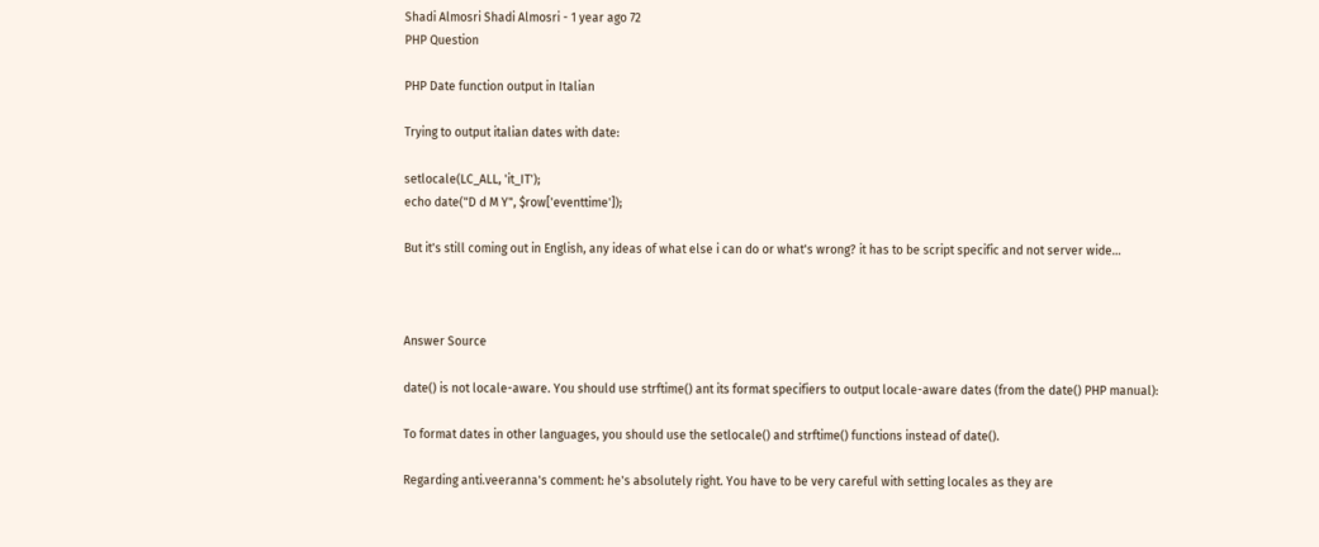Shadi Almosri Shadi Almosri - 1 year ago 72
PHP Question

PHP Date function output in Italian

Trying to output italian dates with date:

setlocale(LC_ALL, 'it_IT');
echo date("D d M Y", $row['eventtime']);

But it's still coming out in English, any ideas of what else i can do or what's wrong? it has to be script specific and not server wide...



Answer Source

date() is not locale-aware. You should use strftime() ant its format specifiers to output locale-aware dates (from the date() PHP manual):

To format dates in other languages, you should use the setlocale() and strftime() functions instead of date().

Regarding anti.veeranna's comment: he's absolutely right. You have to be very careful with setting locales as they are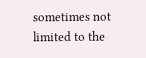sometimes not limited to the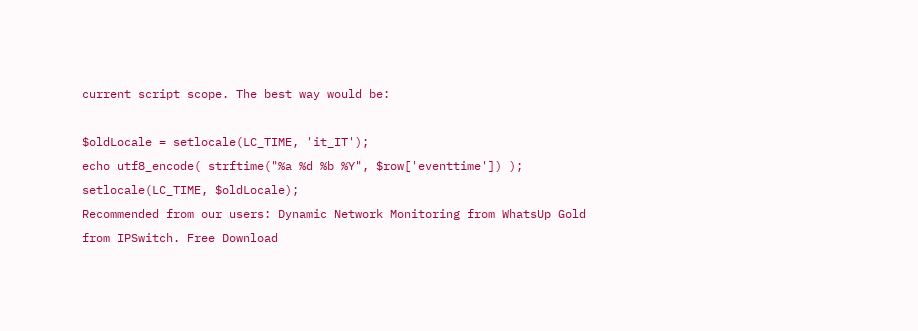current script scope. The best way would be:

$oldLocale = setlocale(LC_TIME, 'it_IT');
echo utf8_encode( strftime("%a %d %b %Y", $row['eventtime']) );
setlocale(LC_TIME, $oldLocale);
Recommended from our users: Dynamic Network Monitoring from WhatsUp Gold from IPSwitch. Free Download